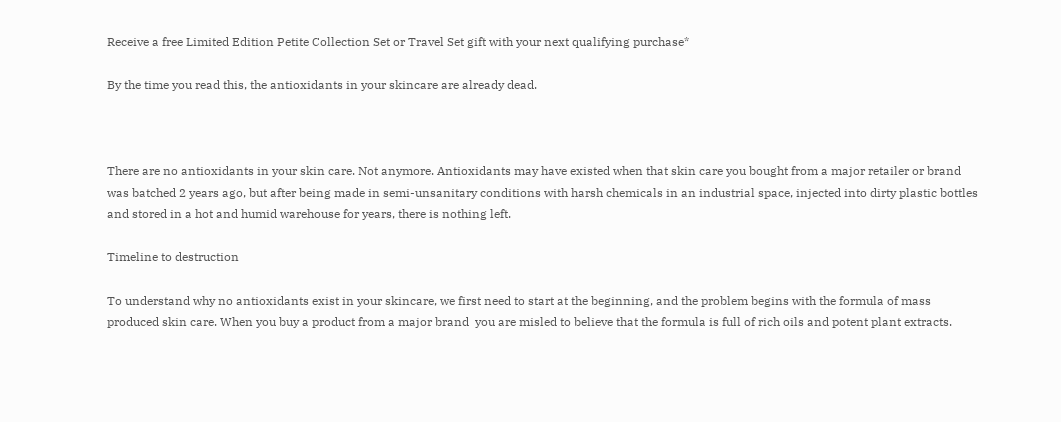Receive a free Limited Edition Petite Collection Set or Travel Set gift with your next qualifying purchase*

By the time you read this, the antioxidants in your skincare are already dead.



There are no antioxidants in your skin care. Not anymore. Antioxidants may have existed when that skin care you bought from a major retailer or brand was batched 2 years ago, but after being made in semi-unsanitary conditions with harsh chemicals in an industrial space, injected into dirty plastic bottles and stored in a hot and humid warehouse for years, there is nothing left.

Timeline to destruction

To understand why no antioxidants exist in your skincare, we first need to start at the beginning, and the problem begins with the formula of mass produced skin care. When you buy a product from a major brand  you are misled to believe that the formula is full of rich oils and potent plant extracts.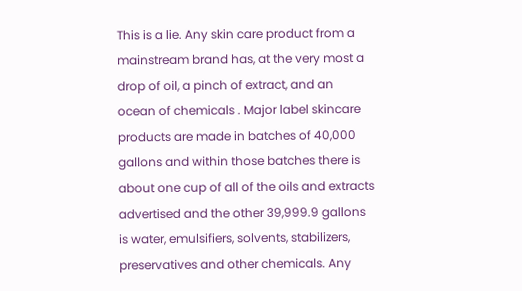This is a lie. Any skin care product from a mainstream brand has, at the very most a drop of oil, a pinch of extract, and an ocean of chemicals . Major label skincare products are made in batches of 40,000 gallons and within those batches there is about one cup of all of the oils and extracts advertised and the other 39,999.9 gallons is water, emulsifiers, solvents, stabilizers, preservatives and other chemicals. Any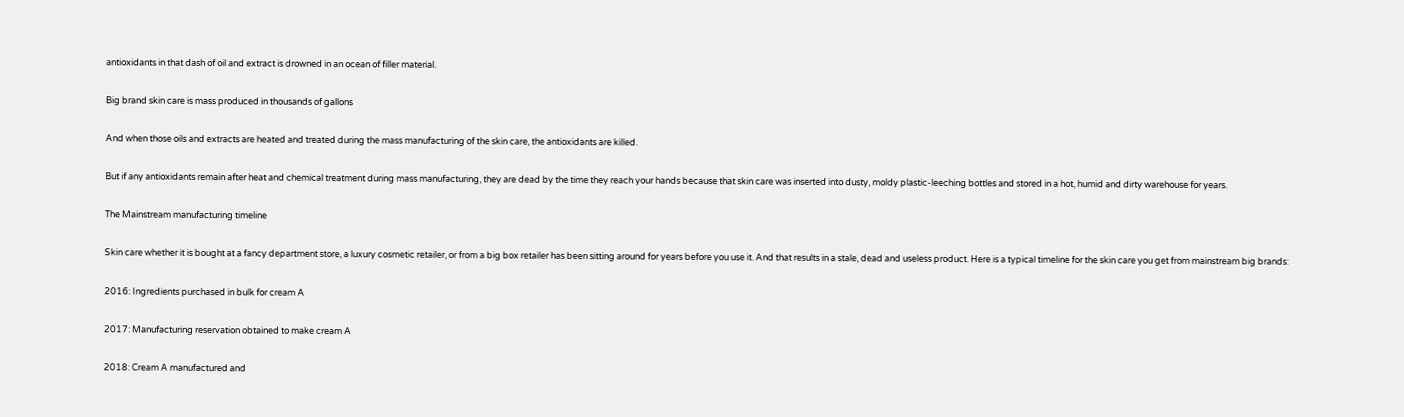antioxidants in that dash of oil and extract is drowned in an ocean of filler material.

Big brand skin care is mass produced in thousands of gallons

And when those oils and extracts are heated and treated during the mass manufacturing of the skin care, the antioxidants are killed.

But if any antioxidants remain after heat and chemical treatment during mass manufacturing, they are dead by the time they reach your hands because that skin care was inserted into dusty, moldy plastic-leeching bottles and stored in a hot, humid and dirty warehouse for years.

The Mainstream manufacturing timeline

Skin care whether it is bought at a fancy department store, a luxury cosmetic retailer, or from a big box retailer has been sitting around for years before you use it. And that results in a stale, dead and useless product. Here is a typical timeline for the skin care you get from mainstream big brands:

2016: Ingredients purchased in bulk for cream A

2017: Manufacturing reservation obtained to make cream A

2018: Cream A manufactured and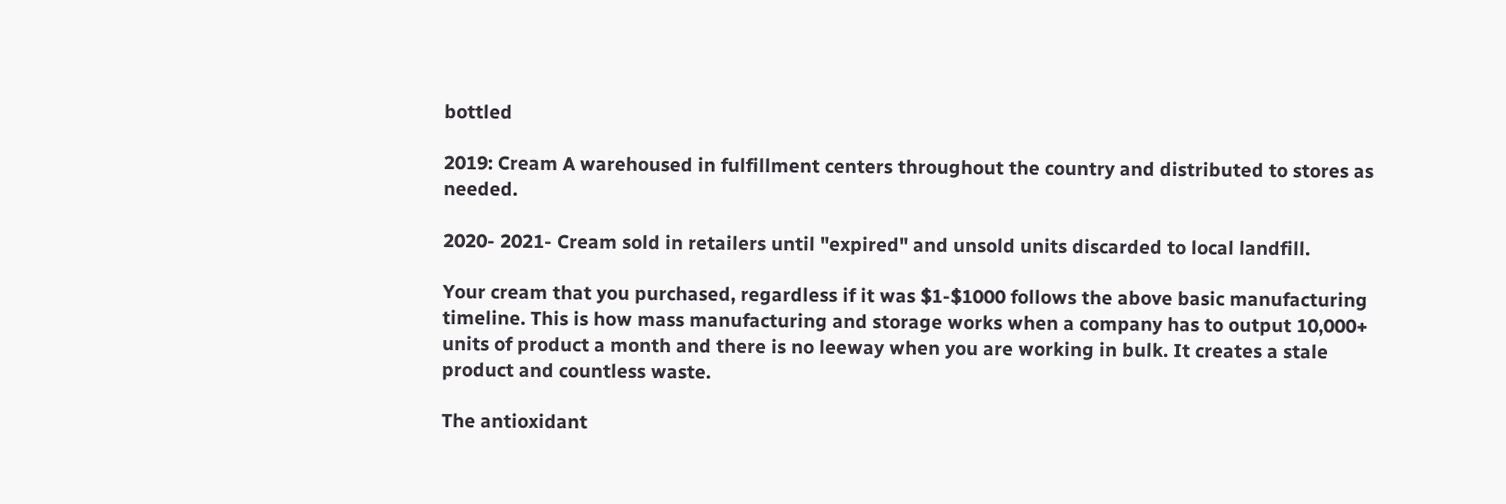bottled

2019: Cream A warehoused in fulfillment centers throughout the country and distributed to stores as needed.

2020- 2021- Cream sold in retailers until "expired" and unsold units discarded to local landfill.

Your cream that you purchased, regardless if it was $1-$1000 follows the above basic manufacturing timeline. This is how mass manufacturing and storage works when a company has to output 10,000+ units of product a month and there is no leeway when you are working in bulk. It creates a stale product and countless waste.

The antioxidant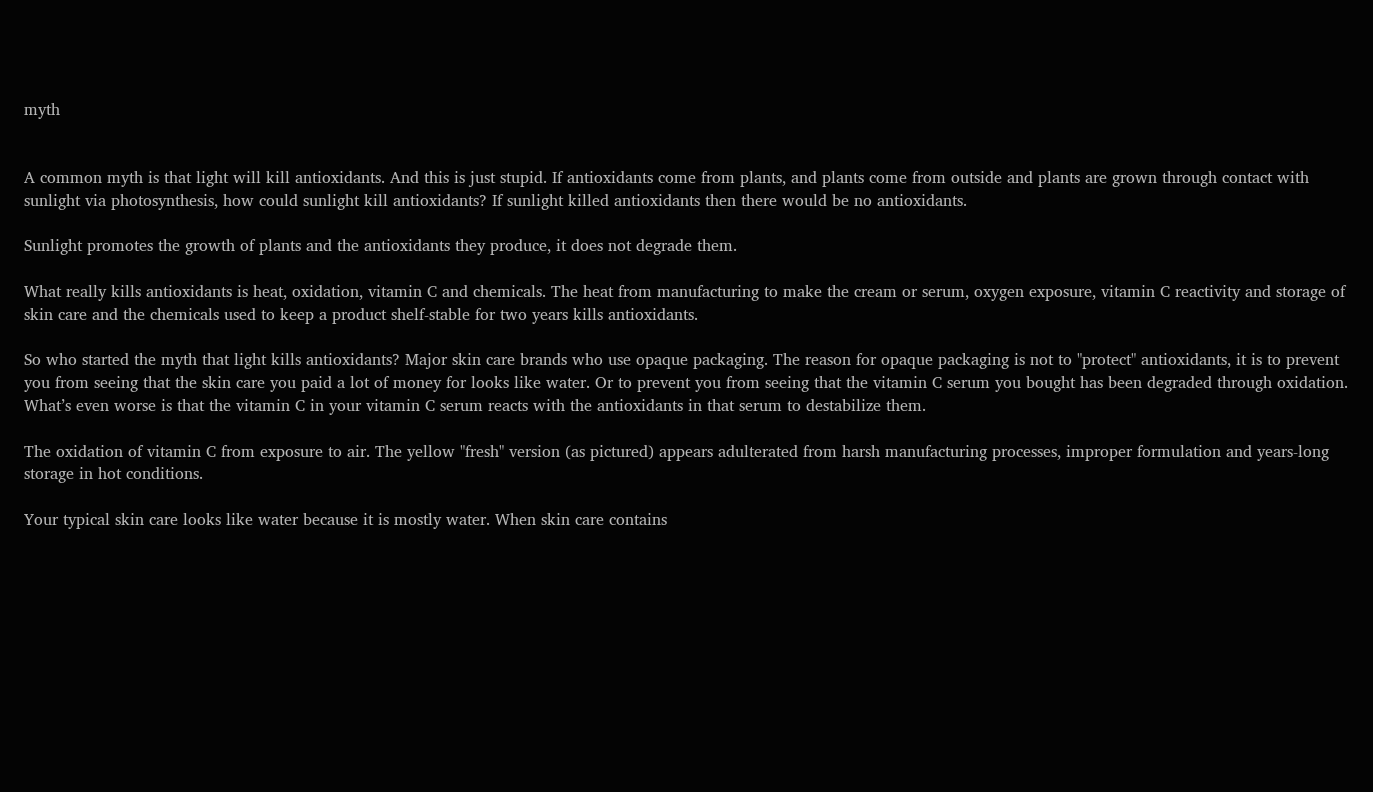myth


A common myth is that light will kill antioxidants. And this is just stupid. If antioxidants come from plants, and plants come from outside and plants are grown through contact with sunlight via photosynthesis, how could sunlight kill antioxidants? If sunlight killed antioxidants then there would be no antioxidants.

Sunlight promotes the growth of plants and the antioxidants they produce, it does not degrade them.

What really kills antioxidants is heat, oxidation, vitamin C and chemicals. The heat from manufacturing to make the cream or serum, oxygen exposure, vitamin C reactivity and storage of skin care and the chemicals used to keep a product shelf-stable for two years kills antioxidants.

So who started the myth that light kills antioxidants? Major skin care brands who use opaque packaging. The reason for opaque packaging is not to "protect" antioxidants, it is to prevent you from seeing that the skin care you paid a lot of money for looks like water. Or to prevent you from seeing that the vitamin C serum you bought has been degraded through oxidation. What’s even worse is that the vitamin C in your vitamin C serum reacts with the antioxidants in that serum to destabilize them.

The oxidation of vitamin C from exposure to air. The yellow "fresh" version (as pictured) appears adulterated from harsh manufacturing processes, improper formulation and years-long storage in hot conditions.

Your typical skin care looks like water because it is mostly water. When skin care contains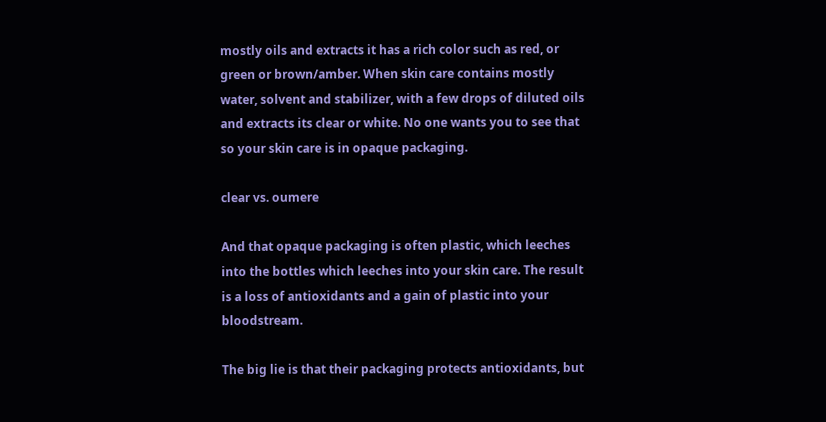mostly oils and extracts it has a rich color such as red, or green or brown/amber. When skin care contains mostly water, solvent and stabilizer, with a few drops of diluted oils and extracts its clear or white. No one wants you to see that so your skin care is in opaque packaging.

clear vs. oumere

And that opaque packaging is often plastic, which leeches into the bottles which leeches into your skin care. The result is a loss of antioxidants and a gain of plastic into your bloodstream.

The big lie is that their packaging protects antioxidants, but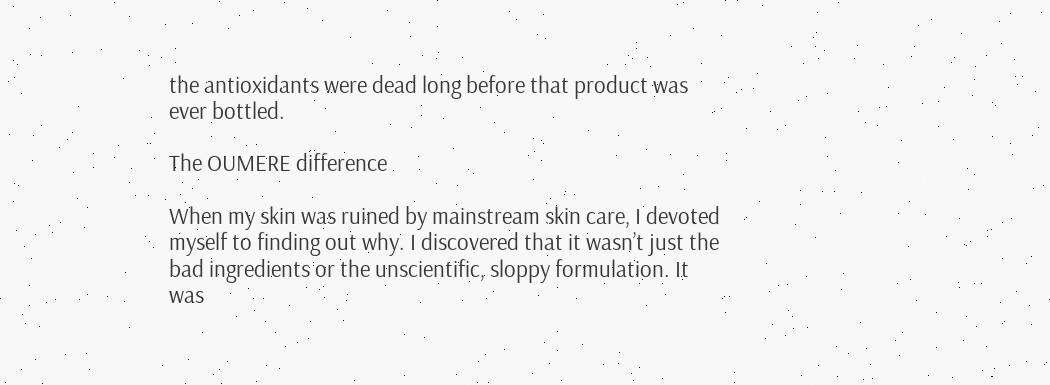the antioxidants were dead long before that product was ever bottled.

The OUMERE difference

When my skin was ruined by mainstream skin care, I devoted myself to finding out why. I discovered that it wasn’t just the bad ingredients or the unscientific, sloppy formulation. It was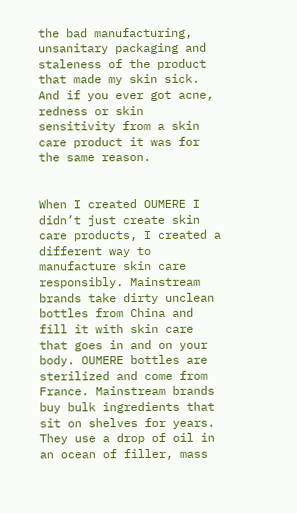the bad manufacturing, unsanitary packaging and staleness of the product that made my skin sick. And if you ever got acne, redness or skin sensitivity from a skin care product it was for the same reason.


When I created OUMERE I didn’t just create skin care products, I created a different way to manufacture skin care responsibly. Mainstream brands take dirty unclean bottles from China and fill it with skin care that goes in and on your body. OUMERE bottles are sterilized and come from France. Mainstream brands buy bulk ingredients that sit on shelves for years. They use a drop of oil in an ocean of filler, mass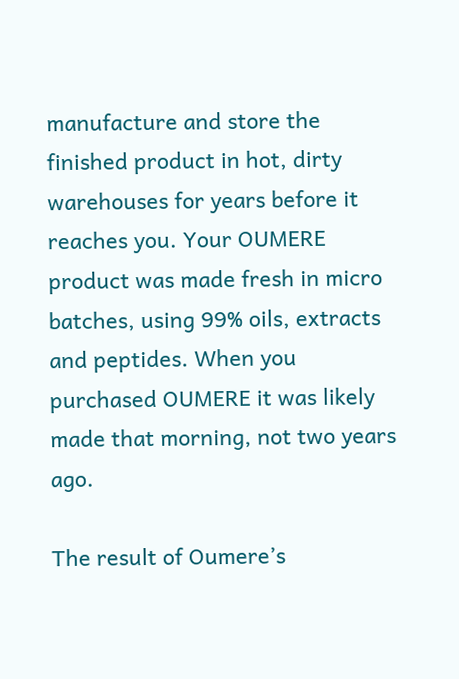manufacture and store the finished product in hot, dirty warehouses for years before it reaches you. Your OUMERE product was made fresh in micro batches, using 99% oils, extracts and peptides. When you purchased OUMERE it was likely made that morning, not two years ago.

The result of Oumere’s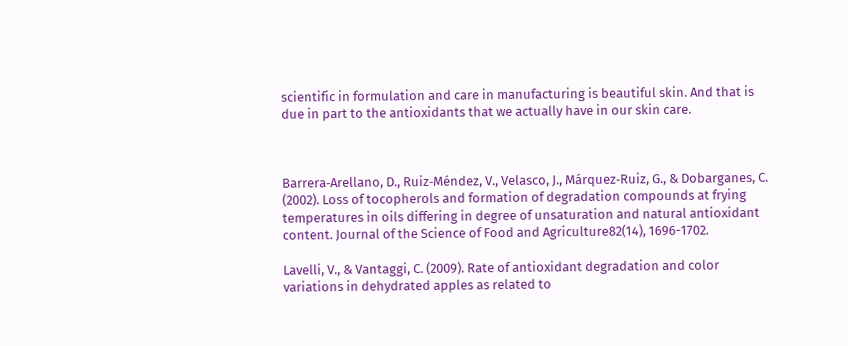scientific in formulation and care in manufacturing is beautiful skin. And that is due in part to the antioxidants that we actually have in our skin care.



Barrera‐Arellano, D., Ruiz‐Méndez, V., Velasco, J., Márquez‐Ruiz, G., & Dobarganes, C. (2002). Loss of tocopherols and formation of degradation compounds at frying temperatures in oils differing in degree of unsaturation and natural antioxidant content. Journal of the Science of Food and Agriculture82(14), 1696-1702.

Lavelli, V., & Vantaggi, C. (2009). Rate of antioxidant degradation and color variations in dehydrated apples as related to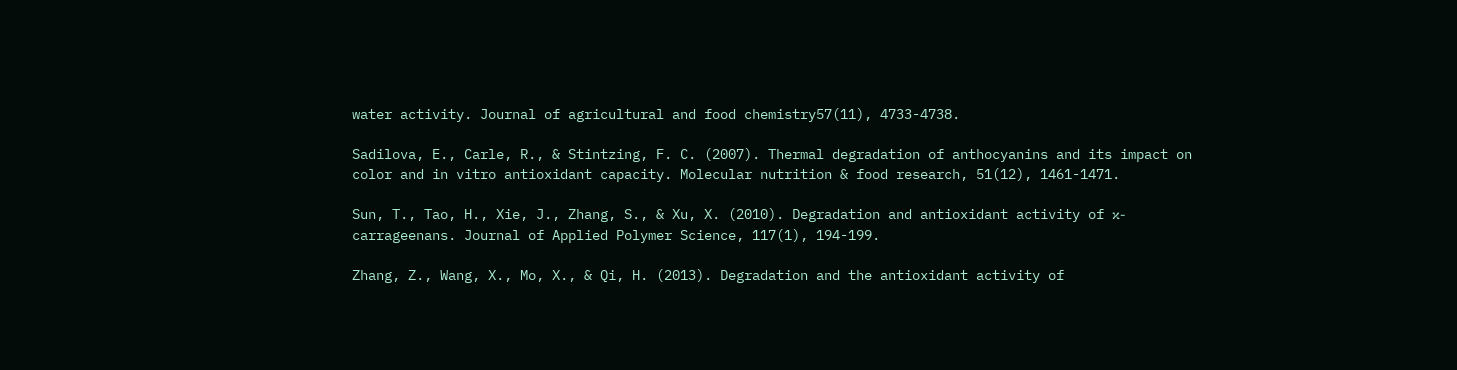water activity. Journal of agricultural and food chemistry57(11), 4733-4738.

Sadilova, E., Carle, R., & Stintzing, F. C. (2007). Thermal degradation of anthocyanins and its impact on color and in vitro antioxidant capacity. Molecular nutrition & food research, 51(12), 1461-1471.

Sun, T., Tao, H., Xie, J., Zhang, S., & Xu, X. (2010). Degradation and antioxidant activity of κ‐carrageenans. Journal of Applied Polymer Science, 117(1), 194-199.

Zhang, Z., Wang, X., Mo, X., & Qi, H. (2013). Degradation and the antioxidant activity of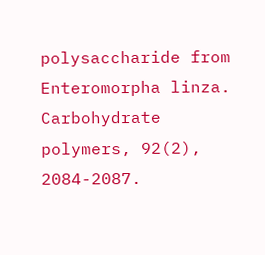polysaccharide from Enteromorpha linza. Carbohydrate polymers, 92(2), 2084-2087.